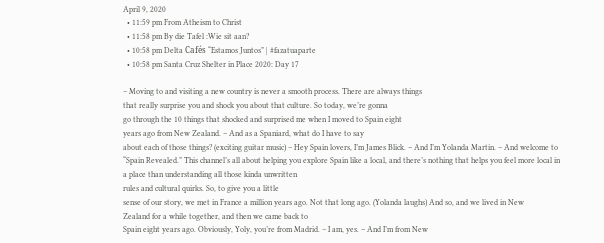April 9, 2020
  • 11:59 pm From Atheism to Christ
  • 11:58 pm By die Tafel :Wie sit aan?
  • 10:58 pm Delta Cafés “Estamos Juntos” | #fazatuaparte
  • 10:58 pm Santa Cruz Shelter in Place 2020: Day 17

– Moving to and visiting a new country is never a smooth process. There are always things
that really surprise you and shock you about that culture. So today, we’re gonna
go through the 10 things that shocked and surprised me when I moved to Spain eight
years ago from New Zealand. – And as a Spaniard, what do I have to say
about each of those things? (exciting guitar music) – Hey Spain lovers, I’m James Blick. – And I’m Yolanda Martin. – And welcome to “Spain Revealed.” This channel’s all about helping you explore Spain like a local, and there’s nothing that helps you feel more local in a place than understanding all those kinda unwritten
rules and cultural quirks. So, to give you a little
sense of our story, we met in France a million years ago. Not that long ago. (Yolanda laughs) And so, and we lived in New
Zealand for a while together, and then we came back to
Spain eight years ago. Obviously, Yoly, you’re from Madrid. – I am, yes. – And I’m from New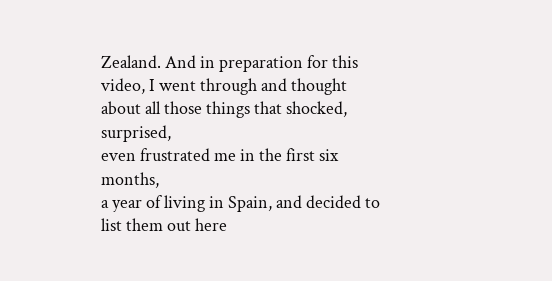Zealand. And in preparation for this video, I went through and thought
about all those things that shocked, surprised,
even frustrated me in the first six months,
a year of living in Spain, and decided to list them out here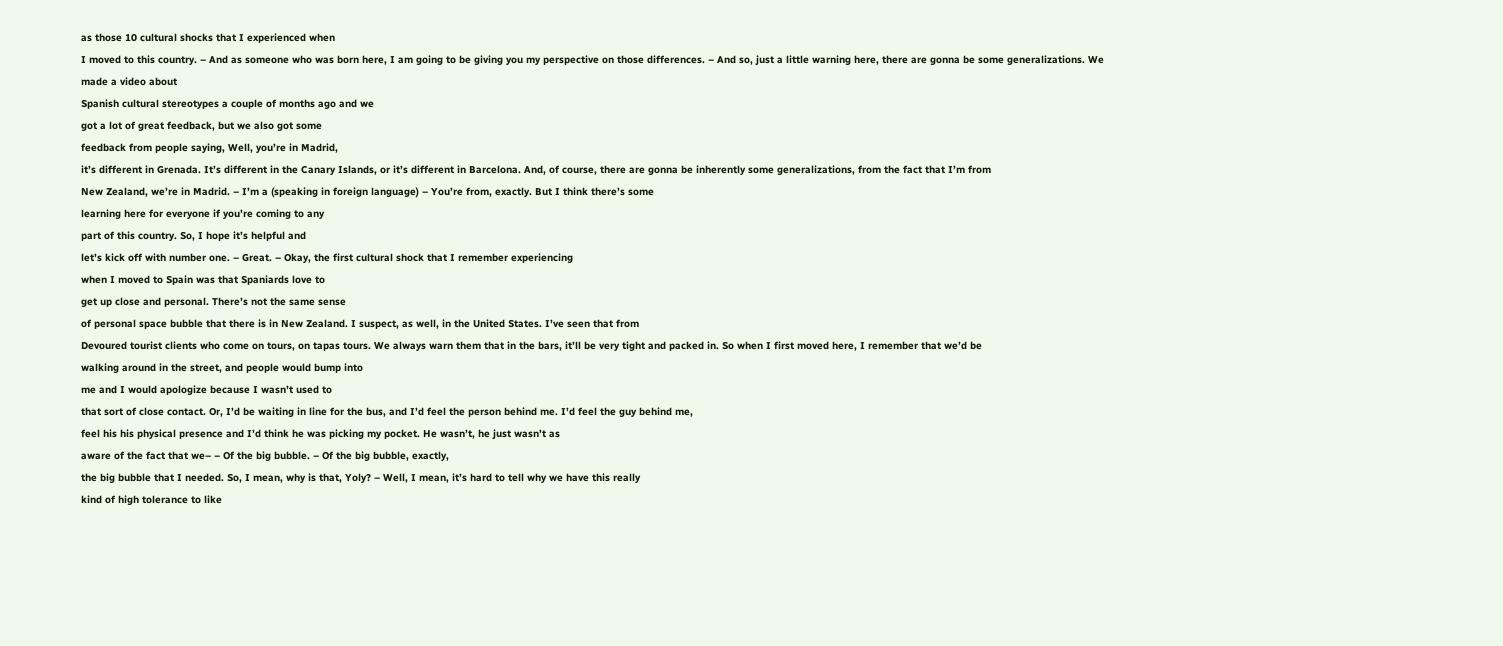as those 10 cultural shocks that I experienced when
I moved to this country. – And as someone who was born here, I am going to be giving you my perspective on those differences. – And so, just a little warning here, there are gonna be some generalizations. We made a video about
Spanish cultural stereotypes a couple of months ago and we
got a lot of great feedback, but we also got some
feedback from people saying, Well, you’re in Madrid,
it’s different in Grenada. It’s different in the Canary Islands, or it’s different in Barcelona. And, of course, there are gonna be inherently some generalizations, from the fact that I’m from
New Zealand, we’re in Madrid. – I’m a (speaking in foreign language) – You’re from, exactly. But I think there’s some
learning here for everyone if you’re coming to any
part of this country. So, I hope it’s helpful and
let’s kick off with number one. – Great. – Okay, the first cultural shock that I remember experiencing
when I moved to Spain was that Spaniards love to
get up close and personal. There’s not the same sense
of personal space bubble that there is in New Zealand. I suspect, as well, in the United States. I’ve seen that from
Devoured tourist clients who come on tours, on tapas tours. We always warn them that in the bars, it’ll be very tight and packed in. So when I first moved here, I remember that we’d be
walking around in the street, and people would bump into
me and I would apologize because I wasn’t used to
that sort of close contact. Or, I’d be waiting in line for the bus, and I’d feel the person behind me. I’d feel the guy behind me,
feel his his physical presence and I’d think he was picking my pocket. He wasn’t, he just wasn’t as
aware of the fact that we– – Of the big bubble. – Of the big bubble, exactly,
the big bubble that I needed. So, I mean, why is that, Yoly? – Well, I mean, it’s hard to tell why we have this really
kind of high tolerance to like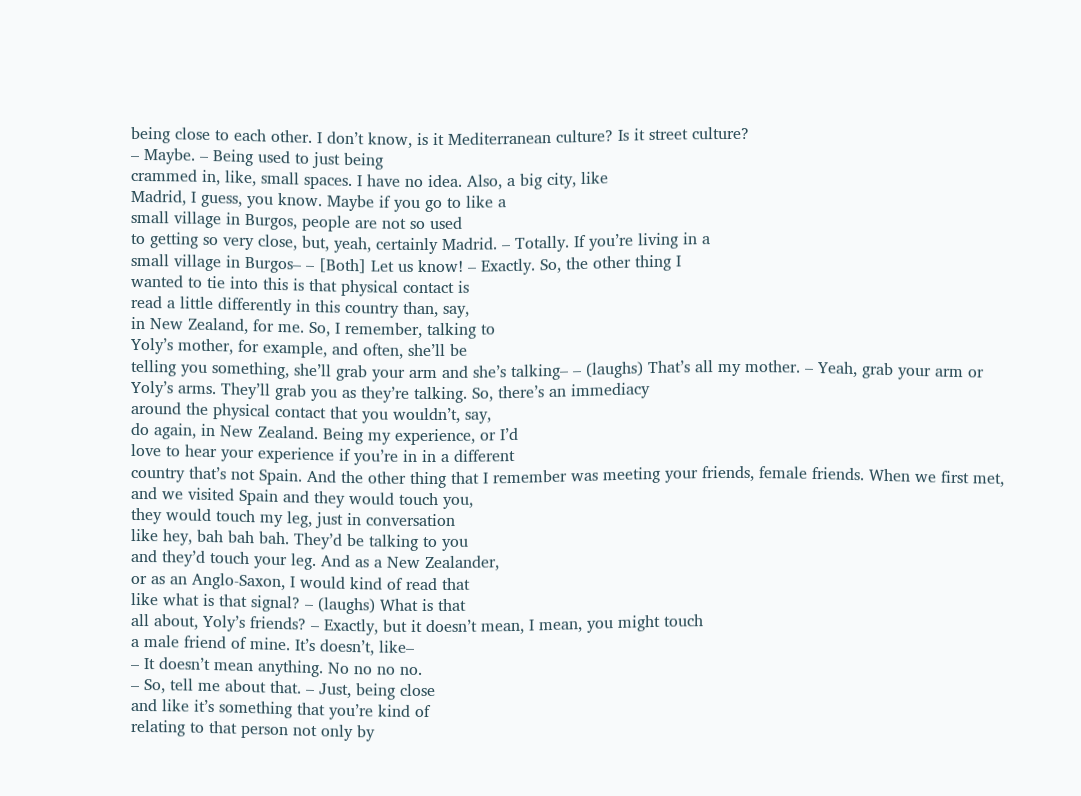being close to each other. I don’t know, is it Mediterranean culture? Is it street culture?
– Maybe. – Being used to just being
crammed in, like, small spaces. I have no idea. Also, a big city, like
Madrid, I guess, you know. Maybe if you go to like a
small village in Burgos, people are not so used
to getting so very close, but, yeah, certainly Madrid. – Totally. If you’re living in a
small village in Burgos– – [Both] Let us know! – Exactly. So, the other thing I
wanted to tie into this is that physical contact is
read a little differently in this country than, say,
in New Zealand, for me. So, I remember, talking to
Yoly’s mother, for example, and often, she’ll be
telling you something, she’ll grab your arm and she’s talking– – (laughs) That’s all my mother. – Yeah, grab your arm or Yoly’s arms. They’ll grab you as they’re talking. So, there’s an immediacy
around the physical contact that you wouldn’t, say,
do again, in New Zealand. Being my experience, or I’d
love to hear your experience if you’re in in a different
country that’s not Spain. And the other thing that I remember was meeting your friends, female friends. When we first met, and we visited Spain and they would touch you,
they would touch my leg, just in conversation
like hey, bah bah bah. They’d be talking to you
and they’d touch your leg. And as a New Zealander,
or as an Anglo-Saxon, I would kind of read that
like what is that signal? – (laughs) What is that
all about, Yoly’s friends? – Exactly, but it doesn’t mean, I mean, you might touch
a male friend of mine. It’s doesn’t, like–
– It doesn’t mean anything. No no no no.
– So, tell me about that. – Just, being close
and like it’s something that you’re kind of
relating to that person not only by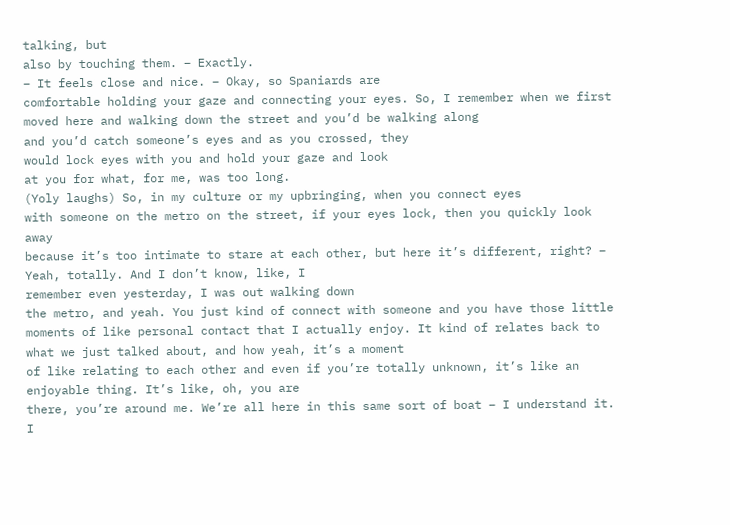talking, but
also by touching them. – Exactly.
– It feels close and nice. – Okay, so Spaniards are
comfortable holding your gaze and connecting your eyes. So, I remember when we first moved here and walking down the street and you’d be walking along
and you’d catch someone’s eyes and as you crossed, they
would lock eyes with you and hold your gaze and look
at you for what, for me, was too long.
(Yoly laughs) So, in my culture or my upbringing, when you connect eyes
with someone on the metro on the street, if your eyes lock, then you quickly look away
because it’s too intimate to stare at each other, but here it’s different, right? – Yeah, totally. And I don’t know, like, I
remember even yesterday, I was out walking down
the metro, and yeah. You just kind of connect with someone and you have those little
moments of like personal contact that I actually enjoy. It kind of relates back to
what we just talked about, and how yeah, it’s a moment
of like relating to each other and even if you’re totally unknown, it’s like an enjoyable thing. It’s like, oh, you are
there, you’re around me. We’re all here in this same sort of boat – I understand it. I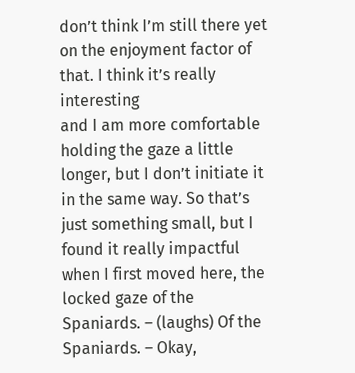don’t think I’m still there yet on the enjoyment factor of that. I think it’s really interesting
and I am more comfortable holding the gaze a little longer, but I don’t initiate it in the same way. So that’s just something small, but I found it really impactful
when I first moved here, the locked gaze of the Spaniards. – (laughs) Of the Spaniards. – Okay,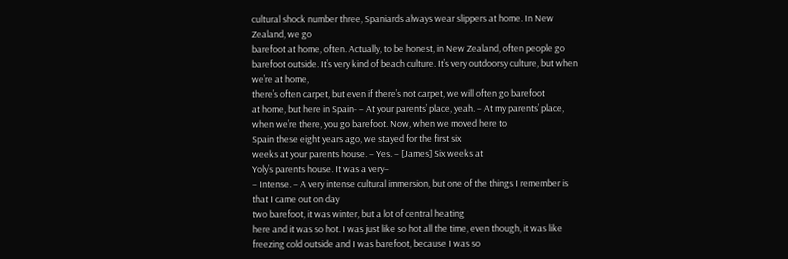cultural shock number three, Spaniards always wear slippers at home. In New Zealand, we go
barefoot at home, often. Actually, to be honest, in New Zealand, often people go barefoot outside. It’s very kind of beach culture. It’s very outdoorsy culture, but when we’re at home,
there’s often carpet, but even if there’s not carpet, we will often go barefoot
at home, but here in Spain- – At your parents’ place, yeah. – At my parents’ place, when we’re there, you go barefoot. Now, when we moved here to
Spain these eight years ago, we stayed for the first six
weeks at your parents house. – Yes. – [James] Six weeks at
Yoly’s parents house. It was a very–
– Intense. – A very intense cultural immersion, but one of the things I remember is that I came out on day
two barefoot, it was winter, but a lot of central heating
here and it was so hot. I was just like so hot all the time, even though, it was like
freezing cold outside and I was barefoot, because I was so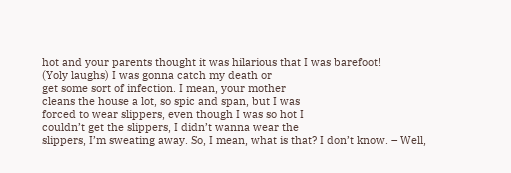hot and your parents thought it was hilarious that I was barefoot!
(Yoly laughs) I was gonna catch my death or
get some sort of infection. I mean, your mother
cleans the house a lot, so spic and span, but I was
forced to wear slippers, even though I was so hot I
couldn’t get the slippers, I didn’t wanna wear the
slippers, I’m sweating away. So, I mean, what is that? I don’t know. – Well,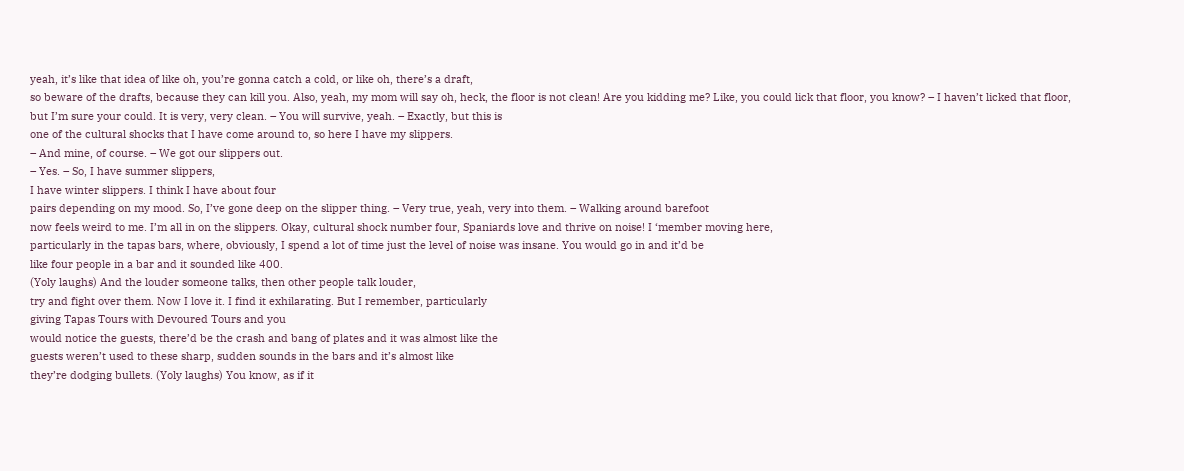yeah, it’s like that idea of like oh, you’re gonna catch a cold, or like oh, there’s a draft,
so beware of the drafts, because they can kill you. Also, yeah, my mom will say oh, heck, the floor is not clean! Are you kidding me? Like, you could lick that floor, you know? – I haven’t licked that floor,
but I’m sure your could. It is very, very clean. – You will survive, yeah. – Exactly, but this is
one of the cultural shocks that I have come around to, so here I have my slippers.
– And mine, of course. – We got our slippers out.
– Yes. – So, I have summer slippers,
I have winter slippers. I think I have about four
pairs depending on my mood. So, I’ve gone deep on the slipper thing. – Very true, yeah, very into them. – Walking around barefoot
now feels weird to me. I’m all in on the slippers. Okay, cultural shock number four, Spaniards love and thrive on noise! I ‘member moving here,
particularly in the tapas bars, where, obviously, I spend a lot of time just the level of noise was insane. You would go in and it’d be
like four people in a bar and it sounded like 400.
(Yoly laughs) And the louder someone talks, then other people talk louder,
try and fight over them. Now I love it. I find it exhilarating. But I remember, particularly
giving Tapas Tours with Devoured Tours and you
would notice the guests, there’d be the crash and bang of plates and it was almost like the
guests weren’t used to these sharp, sudden sounds in the bars and it’s almost like
they’re dodging bullets. (Yoly laughs) You know, as if it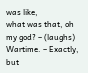was like,
what was that, oh my god? – (laughs) Wartime. – Exactly, but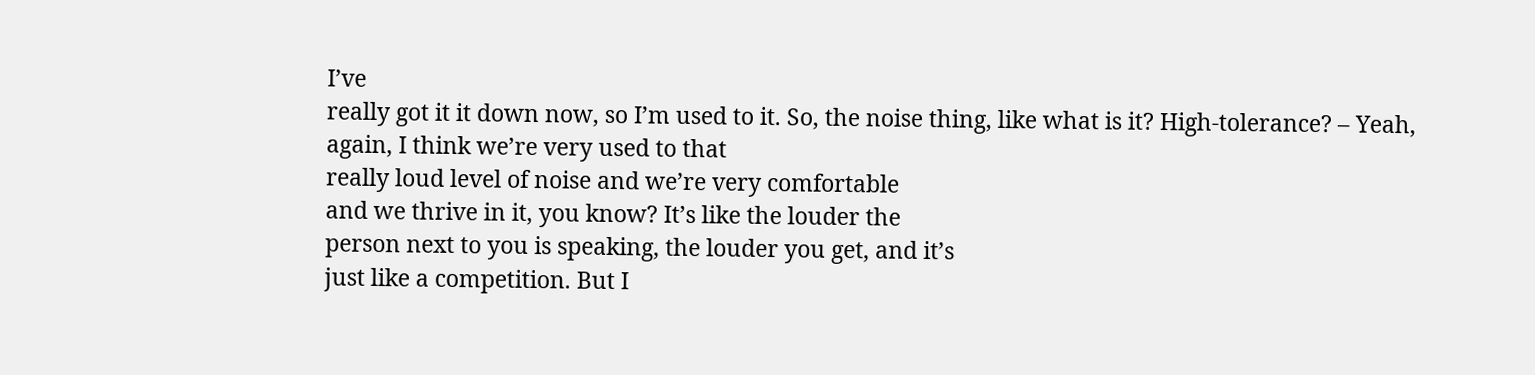I’ve
really got it it down now, so I’m used to it. So, the noise thing, like what is it? High-tolerance? – Yeah, again, I think we’re very used to that
really loud level of noise and we’re very comfortable
and we thrive in it, you know? It’s like the louder the
person next to you is speaking, the louder you get, and it’s
just like a competition. But I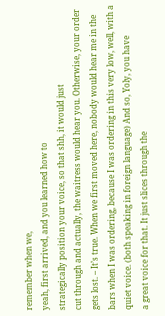remember when we,
yeah, first arrived, and you learned how to
strategically position your voice, so that shh, it would just
cut through and actually, the waitress would hear you. Otherwise, your order gets lost. – It’s true. When we first moved here, nobody would hear me in the
bars when I was ordering, because I was ordering in this very low, well, with a quiet voice. (both speaking in foreign language) And so, Yoly, you have
a great voice for that. It just slices through the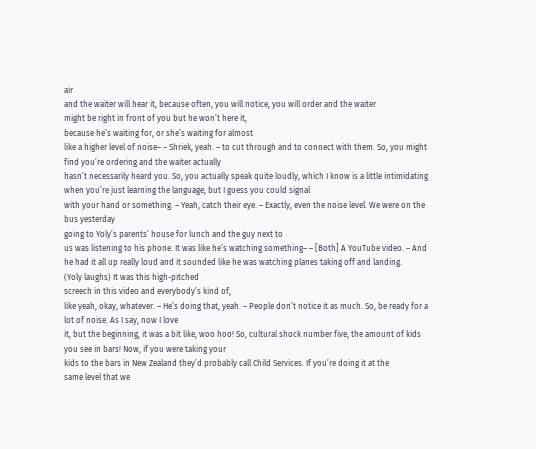air
and the waiter will hear it, because often, you will notice, you will order and the waiter
might be right in front of you but he won’t here it,
because he’s waiting for, or she’s waiting for almost
like a higher level of noise– – Shriek, yeah. – to cut through and to connect with them. So, you might find you’re ordering and the waiter actually
hasn’t necessarily heard you. So, you actually speak quite loudly, which I know is a little intimidating when you’re just learning the language, but I guess you could signal
with your hand or something. – Yeah, catch their eye. – Exactly, even the noise level. We were on the bus yesterday
going to Yoly’s parents’ house for lunch and the guy next to
us was listening to his phone. It was like he’s watching something– – [Both] A YouTube video. – And he had it all up really loud and it sounded like he was watching planes taking off and landing.
(Yoly laughs) It was this high-pitched
screech in this video and everybody’s kind of,
like yeah, okay, whatever. – He’s doing that, yeah. – People don’t notice it as much. So, be ready for a lot of noise. As I say, now I love
it, but the beginning, it was a bit like, woo hoo! So, cultural shock number five, the amount of kids you see in bars! Now, if you were taking your
kids to the bars in New Zealand they’d probably call Child Services. If you’re doing it at the
same level that we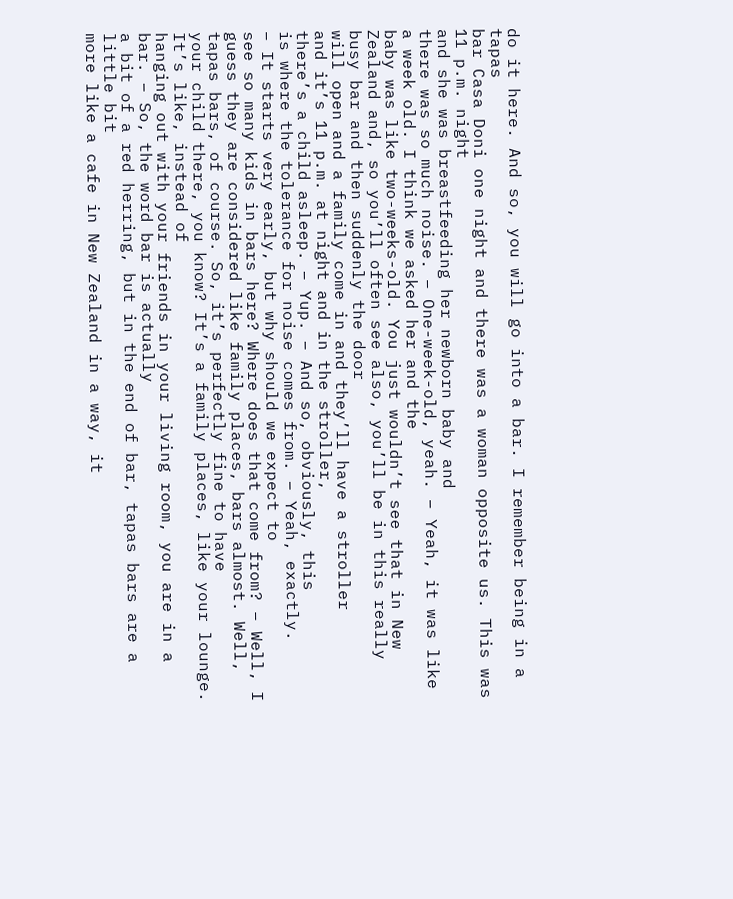do it here. And so, you will go into a bar. I remember being in a tapas
bar Casa Doni one night and there was a woman opposite us. This was 11 p.m. night
and she was breastfeeding her newborn baby and
there was so much noise. – One-week-old, yeah. – Yeah, it was like a week old. I think we asked her and the
baby was like two-weeks-old. You just wouldn’t see that in New Zealand and, so you’ll often see also, you’ll be in this really busy bar and then suddenly the door
will open and a family come in and they’ll have a stroller
and it’s 11 p.m. at night and in the stroller,
there’s a child asleep. – Yup. – And so, obviously, this
is where the tolerance for noise comes from. – Yeah, exactly.
– It starts very early, but why should we expect to
see so many kids in bars here? Where does that come from? – Well, I guess they are considered like family places, bars almost. Well, tapas bars, of course. So, it’s perfectly fine to have
your child there, you know? It’s a family places, like your lounge. It’s like, instead of
hanging out with your friends in your living room, you are in a bar. – So, the word bar is actually
a bit of a red herring, but in the end of bar, tapas bars are a little bit
more like a cafe in New Zealand in a way, it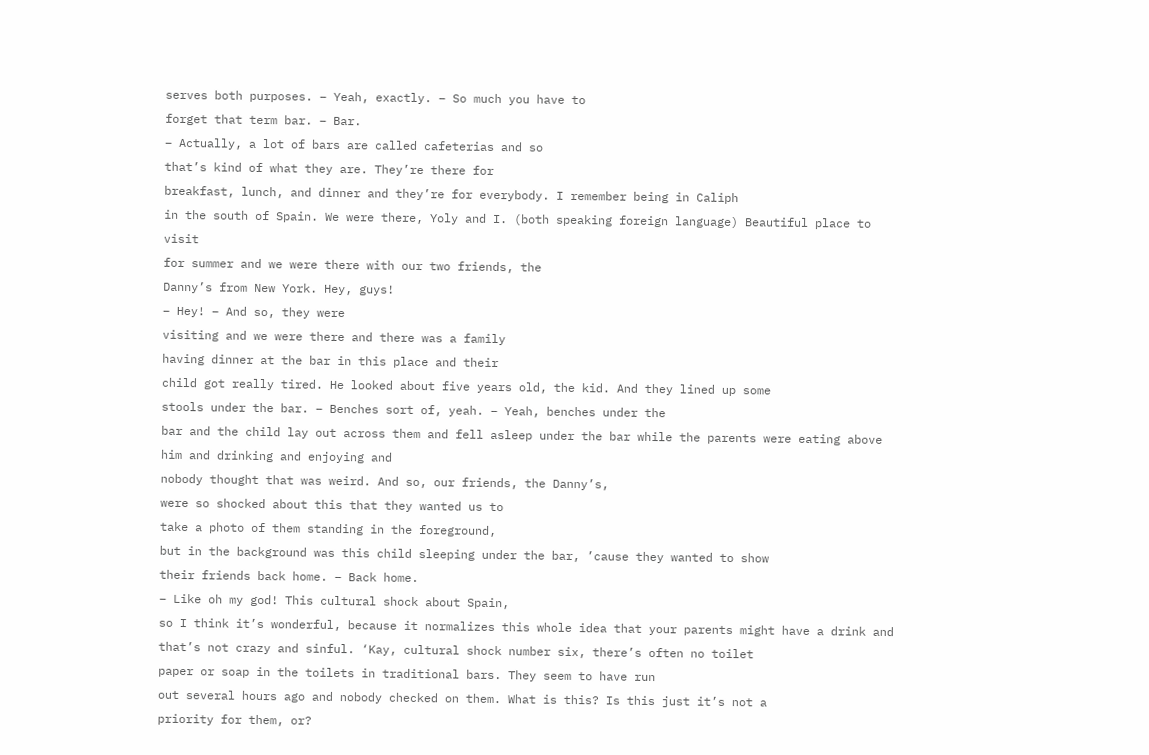serves both purposes. – Yeah, exactly. – So much you have to
forget that term bar. – Bar.
– Actually, a lot of bars are called cafeterias and so
that’s kind of what they are. They’re there for
breakfast, lunch, and dinner and they’re for everybody. I remember being in Caliph
in the south of Spain. We were there, Yoly and I. (both speaking foreign language) Beautiful place to visit
for summer and we were there with our two friends, the
Danny’s from New York. Hey, guys!
– Hey! – And so, they were
visiting and we were there and there was a family
having dinner at the bar in this place and their
child got really tired. He looked about five years old, the kid. And they lined up some
stools under the bar. – Benches sort of, yeah. – Yeah, benches under the
bar and the child lay out across them and fell asleep under the bar while the parents were eating above him and drinking and enjoying and
nobody thought that was weird. And so, our friends, the Danny’s,
were so shocked about this that they wanted us to
take a photo of them standing in the foreground,
but in the background was this child sleeping under the bar, ’cause they wanted to show
their friends back home. – Back home.
– Like oh my god! This cultural shock about Spain,
so I think it’s wonderful, because it normalizes this whole idea that your parents might have a drink and that’s not crazy and sinful. ‘Kay, cultural shock number six, there’s often no toilet
paper or soap in the toilets in traditional bars. They seem to have run
out several hours ago and nobody checked on them. What is this? Is this just it’s not a
priority for them, or?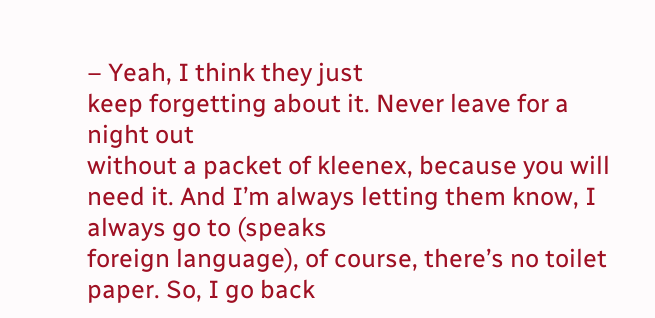– Yeah, I think they just
keep forgetting about it. Never leave for a night out
without a packet of kleenex, because you will need it. And I’m always letting them know, I always go to (speaks
foreign language), of course, there’s no toilet paper. So, I go back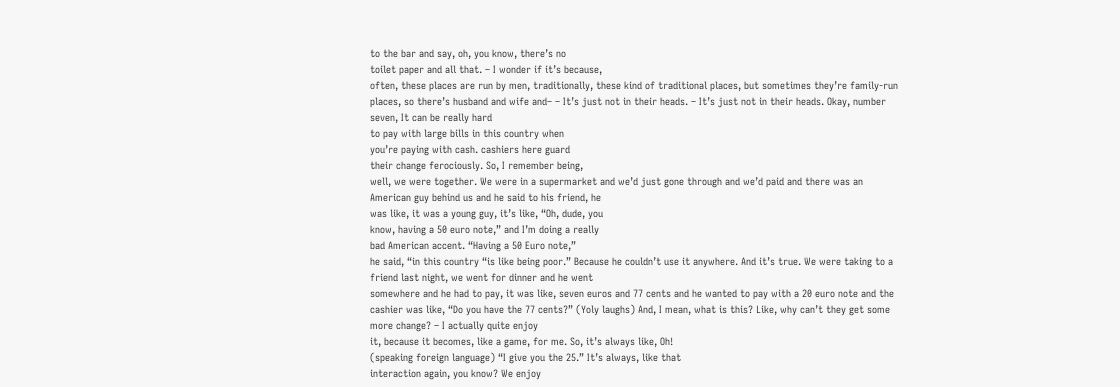to the bar and say, oh, you know, there’s no
toilet paper and all that. – I wonder if it’s because,
often, these places are run by men, traditionally, these kind of traditional places, but sometimes they’re family-run places, so there’s husband and wife and– – It’s just not in their heads. – It’s just not in their heads. Okay, number seven, It can be really hard
to pay with large bills in this country when
you’re paying with cash. cashiers here guard
their change ferociously. So, I remember being,
well, we were together. We were in a supermarket and we’d just gone through and we’d paid and there was an American guy behind us and he said to his friend, he
was like, it was a young guy, it’s like, “Oh, dude, you
know, having a 50 euro note,” and I’m doing a really
bad American accent. “Having a 50 Euro note,”
he said, “in this country “is like being poor.” Because he couldn’t use it anywhere. And it’s true. We were taking to a friend last night, we went for dinner and he went
somewhere and he had to pay, it was like, seven euros and 77 cents and he wanted to pay with a 20 euro note and the cashier was like, “Do you have the 77 cents?” (Yoly laughs) And, I mean, what is this? Like, why can’t they get some more change? – I actually quite enjoy
it, because it becomes, like a game, for me. So, it’s always like, Oh!
(speaking foreign language) “I give you the 25.” It’s always, like that
interaction again, you know? We enjoy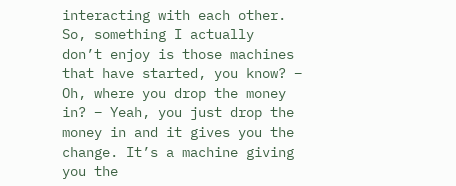interacting with each other. So, something I actually
don’t enjoy is those machines that have started, you know? – Oh, where you drop the money in? – Yeah, you just drop the money in and it gives you the change. It’s a machine giving you the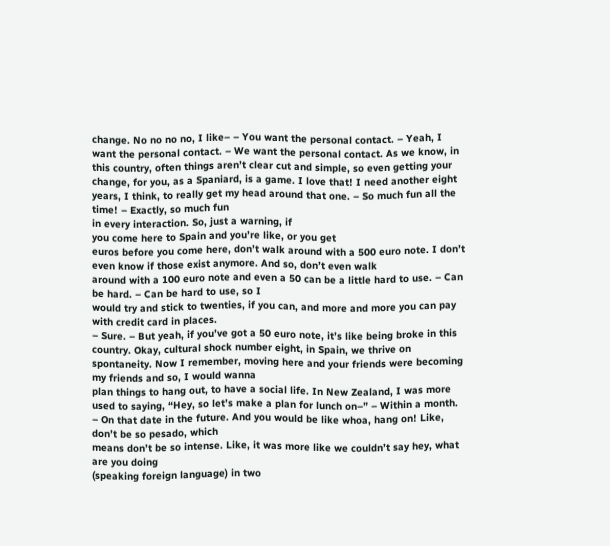change. No no no no, I like– – You want the personal contact. – Yeah, I want the personal contact. – We want the personal contact. As we know, in this country, often things aren’t clear cut and simple, so even getting your change, for you, as a Spaniard, is a game. I love that! I need another eight years, I think, to really get my head around that one. – So much fun all the time! – Exactly, so much fun
in every interaction. So, just a warning, if
you come here to Spain and you’re like, or you get
euros before you come here, don’t walk around with a 500 euro note. I don’t even know if those exist anymore. And so, don’t even walk
around with a 100 euro note and even a 50 can be a little hard to use. – Can be hard. – Can be hard to use, so I
would try and stick to twenties, if you can, and more and more you can pay with credit card in places.
– Sure. – But yeah, if you’ve got a 50 euro note, it’s like being broke in this country. Okay, cultural shock number eight, in Spain, we thrive on spontaneity. Now I remember, moving here and your friends were becoming my friends and so, I would wanna
plan things to hang out, to have a social life. In New Zealand, I was more used to saying, “Hey, so let’s make a plan for lunch on–” – Within a month.
– On that date in the future. And you would be like whoa, hang on! Like, don’t be so pesado, which
means don’t be so intense. Like, it was more like we couldn’t say hey, what are you doing
(speaking foreign language) in two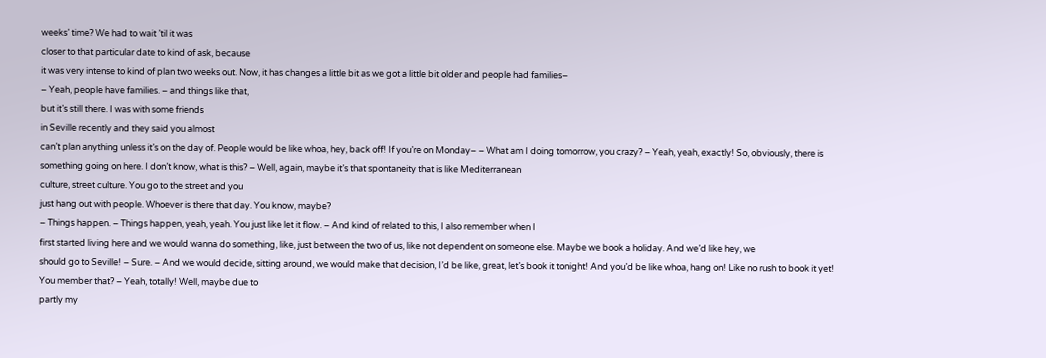weeks’ time? We had to wait ’til it was
closer to that particular date to kind of ask, because
it was very intense to kind of plan two weeks out. Now, it has changes a little bit as we got a little bit older and people had families–
– Yeah, people have families. – and things like that,
but it’s still there. I was with some friends
in Seville recently and they said you almost
can’t plan anything unless it’s on the day of. People would be like whoa, hey, back off! If you’re on Monday– – What am I doing tomorrow, you crazy? – Yeah, yeah, exactly! So, obviously, there is
something going on here. I don’t know, what is this? – Well, again, maybe it’s that spontaneity that is like Mediterranean
culture, street culture. You go to the street and you
just hang out with people. Whoever is there that day. You know, maybe?
– Things happen. – Things happen, yeah, yeah. You just like let it flow. – And kind of related to this, I also remember when I
first started living here and we would wanna do something, like, just between the two of us, like not dependent on someone else. Maybe we book a holiday. And we’d like hey, we
should go to Seville! – Sure. – And we would decide, sitting around, we would make that decision, I’d be like, great, let’s book it tonight! And you’d be like whoa, hang on! Like no rush to book it yet! You member that? – Yeah, totally! Well, maybe due to
partly my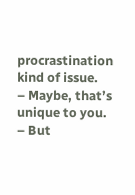procrastination kind of issue.
– Maybe, that’s unique to you. – But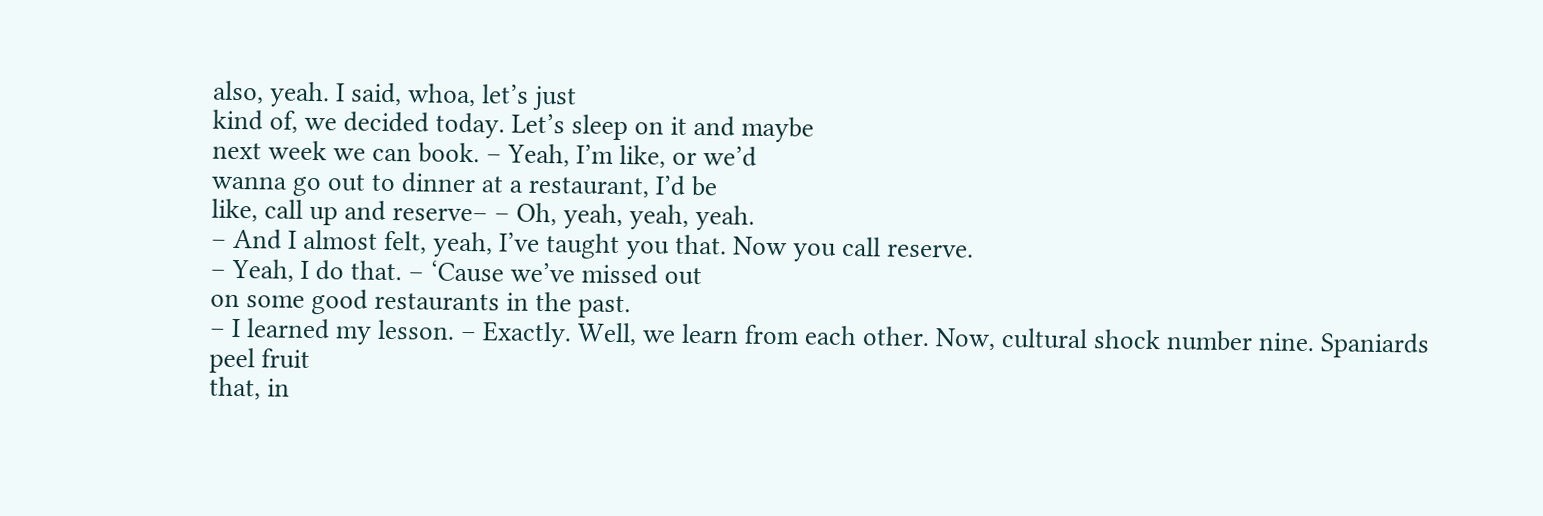also, yeah. I said, whoa, let’s just
kind of, we decided today. Let’s sleep on it and maybe
next week we can book. – Yeah, I’m like, or we’d
wanna go out to dinner at a restaurant, I’d be
like, call up and reserve– – Oh, yeah, yeah, yeah.
– And I almost felt, yeah, I’ve taught you that. Now you call reserve.
– Yeah, I do that. – ‘Cause we’ve missed out
on some good restaurants in the past.
– I learned my lesson. – Exactly. Well, we learn from each other. Now, cultural shock number nine. Spaniards peel fruit
that, in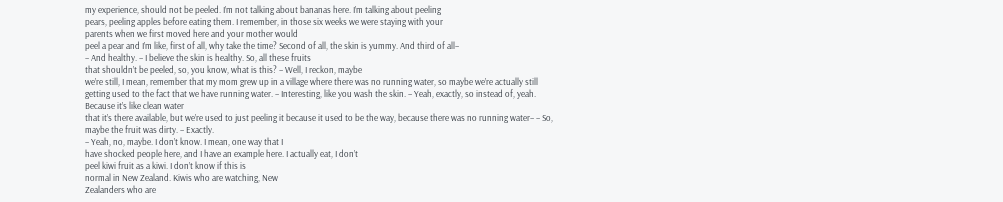my experience, should not be peeled. I’m not talking about bananas here. I’m talking about peeling
pears, peeling apples before eating them. I remember, in those six weeks we were staying with your
parents when we first moved here and your mother would
peel a pear and I’m like, first of all, why take the time? Second of all, the skin is yummy. And third of all–
– And healthy. – I believe the skin is healthy. So, all these fruits
that shouldn’t be peeled, so, you know, what is this? – Well, I reckon, maybe
we’re still, I mean, remember that my mom grew up in a village where there was no running water, so maybe we’re actually still
getting used to the fact that we have running water. – Interesting, like you wash the skin. – Yeah, exactly, so instead of, yeah. Because it’s like clean water
that it’s there available, but we’re used to just peeling it because it used to be the way, because there was no running water– – So, maybe the fruit was dirty. – Exactly.
– Yeah, no, maybe. I don’t know. I mean, one way that I
have shocked people here, and I have an example here. I actually eat, I don’t
peel kiwi fruit as a kiwi. I don’t know if this is
normal in New Zealand. Kiwis who are watching, New
Zealanders who are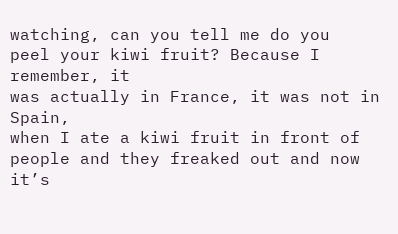watching, can you tell me do you
peel your kiwi fruit? Because I remember, it
was actually in France, it was not in Spain,
when I ate a kiwi fruit in front of people and they freaked out and now it’s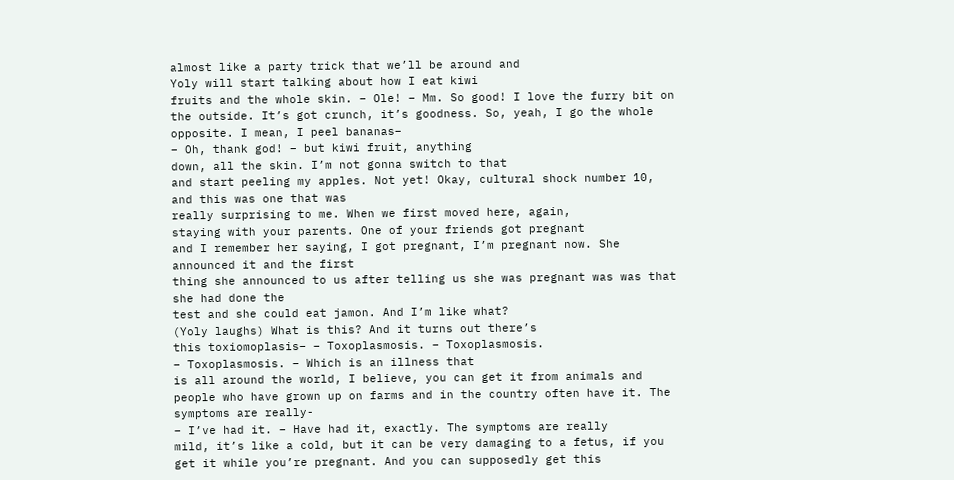almost like a party trick that we’ll be around and
Yoly will start talking about how I eat kiwi
fruits and the whole skin. – Ole! – Mm. So good! I love the furry bit on the outside. It’s got crunch, it’s goodness. So, yeah, I go the whole opposite. I mean, I peel bananas–
– Oh, thank god! – but kiwi fruit, anything
down, all the skin. I’m not gonna switch to that
and start peeling my apples. Not yet! Okay, cultural shock number 10, and this was one that was
really surprising to me. When we first moved here, again,
staying with your parents. One of your friends got pregnant
and I remember her saying, I got pregnant, I’m pregnant now. She announced it and the first
thing she announced to us after telling us she was pregnant was was that she had done the
test and she could eat jamon. And I’m like what?
(Yoly laughs) What is this? And it turns out there’s
this toxiomoplasis– – Toxoplasmosis. – Toxoplasmosis.
– Toxoplasmosis. – Which is an illness that
is all around the world, I believe, you can get it from animals and people who have grown up on farms and in the country often have it. The symptoms are really-
– I’ve had it. – Have had it, exactly. The symptoms are really
mild, it’s like a cold, but it can be very damaging to a fetus, if you get it while you’re pregnant. And you can supposedly get this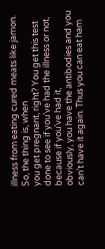illness from eating cured meats like jamon. So, the thing is, when
you get pregnant, right? You get this test done to see if you’ve had the illness or not, because if you’ve had it,
obviously, you have the antibodies and you can’t have it again. Thus you can eat ham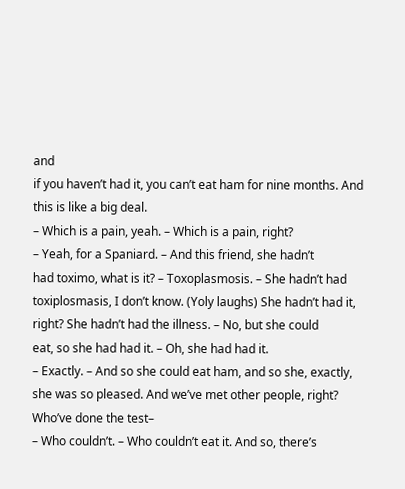and
if you haven’t had it, you can’t eat ham for nine months. And this is like a big deal.
– Which is a pain, yeah. – Which is a pain, right?
– Yeah, for a Spaniard. – And this friend, she hadn’t
had toximo, what is it? – Toxoplasmosis. – She hadn’t had
toxiplosmasis, I don’t know. (Yoly laughs) She hadn’t had it, right? She hadn’t had the illness. – No, but she could
eat, so she had had it. – Oh, she had had it.
– Exactly. – And so she could eat ham, and so she, exactly, she was so pleased. And we’ve met other people, right? Who’ve done the test–
– Who couldn’t. – Who couldn’t eat it. And so, there’s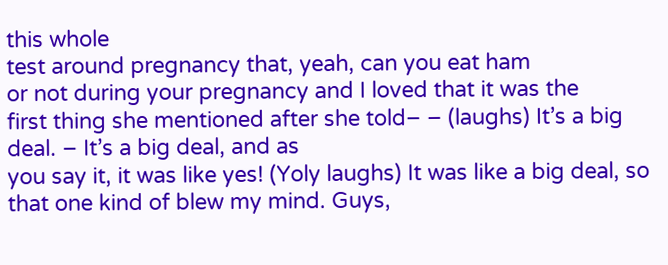this whole
test around pregnancy that, yeah, can you eat ham
or not during your pregnancy and I loved that it was the
first thing she mentioned after she told– – (laughs) It’s a big deal. – It’s a big deal, and as
you say it, it was like yes! (Yoly laughs) It was like a big deal, so
that one kind of blew my mind. Guys,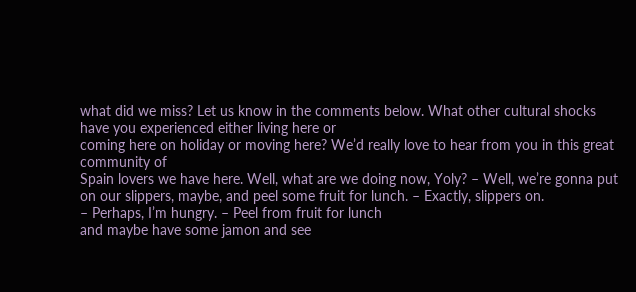what did we miss? Let us know in the comments below. What other cultural shocks
have you experienced either living here or
coming here on holiday or moving here? We’d really love to hear from you in this great community of
Spain lovers we have here. Well, what are we doing now, Yoly? – Well, we’re gonna put
on our slippers, maybe, and peel some fruit for lunch. – Exactly, slippers on.
– Perhaps, I’m hungry. – Peel from fruit for lunch
and maybe have some jamon and see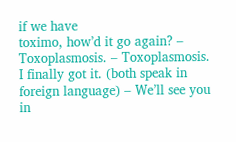if we have
toximo, how’d it go again? – Toxoplasmosis. – Toxoplasmosis. I finally got it. (both speak in foreign language) – We’ll see you in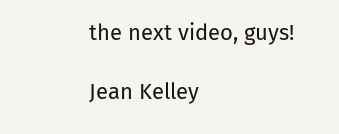the next video, guys!

Jean Kelley